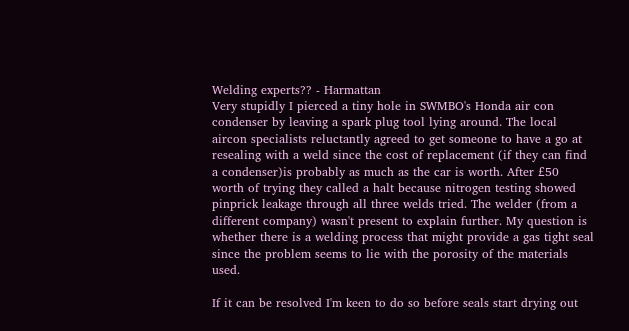Welding experts?? - Harmattan
Very stupidly I pierced a tiny hole in SWMBO's Honda air con condenser by leaving a spark plug tool lying around. The local aircon specialists reluctantly agreed to get someone to have a go at resealing with a weld since the cost of replacement (if they can find a condenser)is probably as much as the car is worth. After £50 worth of trying they called a halt because nitrogen testing showed pinprick leakage through all three welds tried. The welder (from a different company) wasn't present to explain further. My question is whether there is a welding process that might provide a gas tight seal since the problem seems to lie with the porosity of the materials used.

If it can be resolved I'm keen to do so before seals start drying out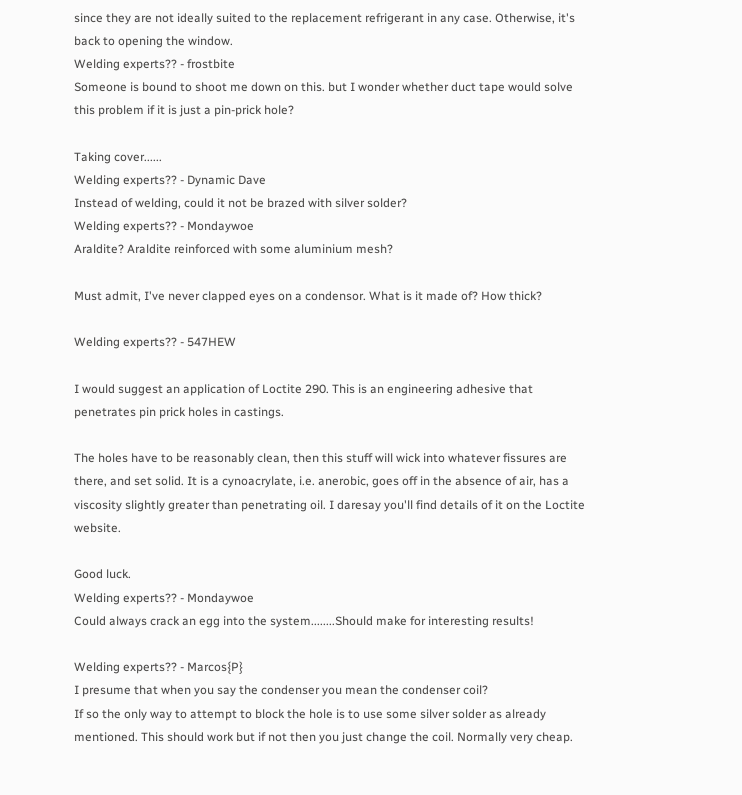since they are not ideally suited to the replacement refrigerant in any case. Otherwise, it's back to opening the window.
Welding experts?? - frostbite
Someone is bound to shoot me down on this. but I wonder whether duct tape would solve this problem if it is just a pin-prick hole?

Taking cover......
Welding experts?? - Dynamic Dave
Instead of welding, could it not be brazed with silver solder?
Welding experts?? - Mondaywoe
Araldite? Araldite reinforced with some aluminium mesh?

Must admit, I've never clapped eyes on a condensor. What is it made of? How thick?

Welding experts?? - 547HEW

I would suggest an application of Loctite 290. This is an engineering adhesive that penetrates pin prick holes in castings.

The holes have to be reasonably clean, then this stuff will wick into whatever fissures are there, and set solid. It is a cynoacrylate, i.e. anerobic, goes off in the absence of air, has a viscosity slightly greater than penetrating oil. I daresay you'll find details of it on the Loctite website.

Good luck.
Welding experts?? - Mondaywoe
Could always crack an egg into the system........Should make for interesting results!

Welding experts?? - Marcos{P}
I presume that when you say the condenser you mean the condenser coil?
If so the only way to attempt to block the hole is to use some silver solder as already mentioned. This should work but if not then you just change the coil. Normally very cheap.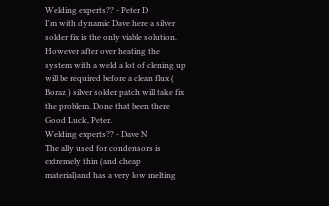Welding experts?? - Peter D
I'm with dynamic Dave here a silver solder fix is the only viable solution. However after over heating the system with a weld a lot of clening up will be required before a clean flux ( Boraz ) silver solder patch will take fix the problem. Done that been there Good Luck, Peter.
Welding experts?? - Dave N
The ally used for condensors is extremely thin (and cheap material)and has a very low melting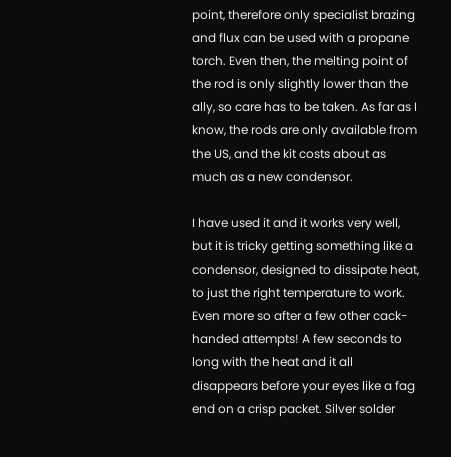point, therefore only specialist brazing and flux can be used with a propane torch. Even then, the melting point of the rod is only slightly lower than the ally, so care has to be taken. As far as I know, the rods are only available from the US, and the kit costs about as much as a new condensor.

I have used it and it works very well, but it is tricky getting something like a condensor, designed to dissipate heat, to just the right temperature to work. Even more so after a few other cack-handed attempts! A few seconds to long with the heat and it all disappears before your eyes like a fag end on a crisp packet. Silver solder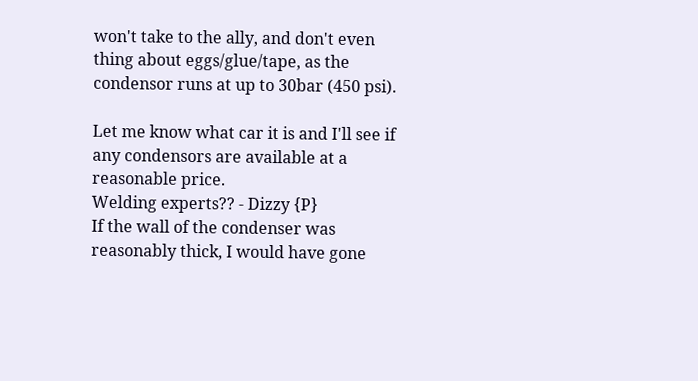won't take to the ally, and don't even thing about eggs/glue/tape, as the condensor runs at up to 30bar (450 psi).

Let me know what car it is and I'll see if any condensors are available at a reasonable price.
Welding experts?? - Dizzy {P}
If the wall of the condenser was reasonably thick, I would have gone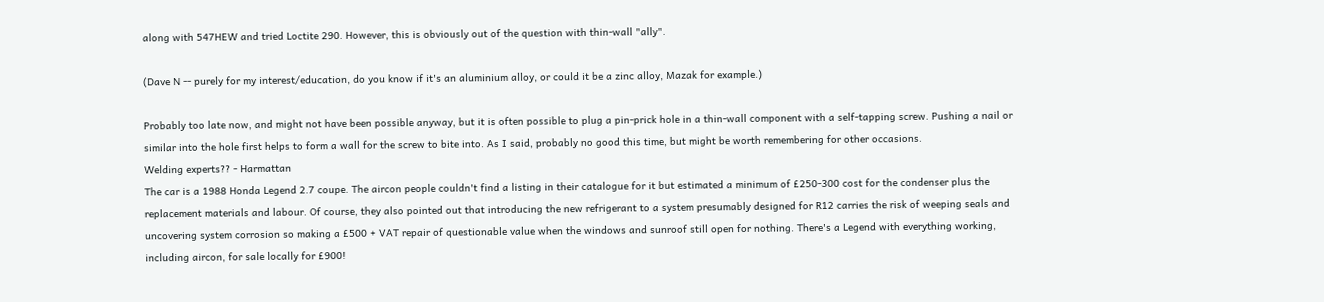along with 547HEW and tried Loctite 290. However, this is obviously out of the question with thin-wall "ally".

(Dave N -- purely for my interest/education, do you know if it's an aluminium alloy, or could it be a zinc alloy, Mazak for example.)

Probably too late now, and might not have been possible anyway, but it is often possible to plug a pin-prick hole in a thin-wall component with a self-tapping screw. Pushing a nail or similar into the hole first helps to form a wall for the screw to bite into. As I said, probably no good this time, but might be worth remembering for other occasions.
Welding experts?? - Harmattan
The car is a 1988 Honda Legend 2.7 coupe. The aircon people couldn't find a listing in their catalogue for it but estimated a minimum of £250-300 cost for the condenser plus the replacement materials and labour. Of course, they also pointed out that introducing the new refrigerant to a system presumably designed for R12 carries the risk of weeping seals and uncovering system corrosion so making a £500 + VAT repair of questionable value when the windows and sunroof still open for nothing. There's a Legend with everything working, including aircon, for sale locally for £900!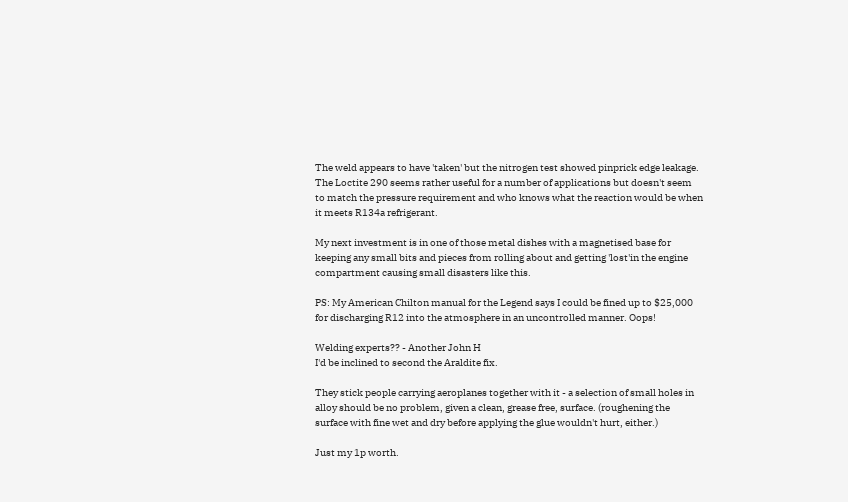The weld appears to have 'taken' but the nitrogen test showed pinprick edge leakage. The Loctite 290 seems rather useful for a number of applications but doesn't seem to match the pressure requirement and who knows what the reaction would be when it meets R134a refrigerant.

My next investment is in one of those metal dishes with a magnetised base for keeping any small bits and pieces from rolling about and getting 'lost'in the engine compartment causing small disasters like this.

PS: My American Chilton manual for the Legend says I could be fined up to $25,000 for discharging R12 into the atmosphere in an uncontrolled manner. Oops!

Welding experts?? - Another John H
I'd be inclined to second the Araldite fix.

They stick people carrying aeroplanes together with it - a selection of small holes in alloy should be no problem, given a clean, grease free, surface. (roughening the surface with fine wet and dry before applying the glue wouldn't hurt, either.)

Just my 1p worth.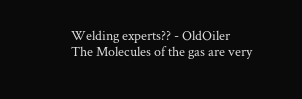Welding experts?? - OldOiler
The Molecules of the gas are very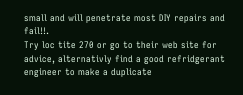small and will penetrate most DIY repairs and fail!!.
Try loc tite 270 or go to their web site for advice, alternativly find a good refridgerant engineer to make a duplicate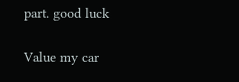part. good luck

Value my car